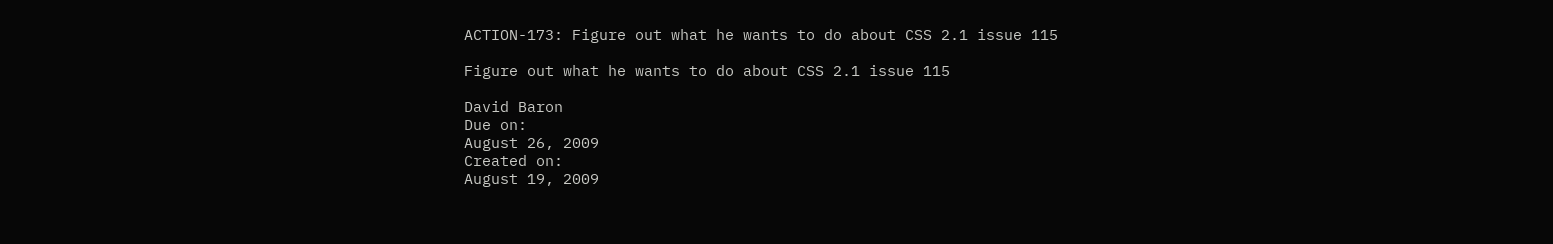ACTION-173: Figure out what he wants to do about CSS 2.1 issue 115

Figure out what he wants to do about CSS 2.1 issue 115

David Baron
Due on:
August 26, 2009
Created on:
August 19, 2009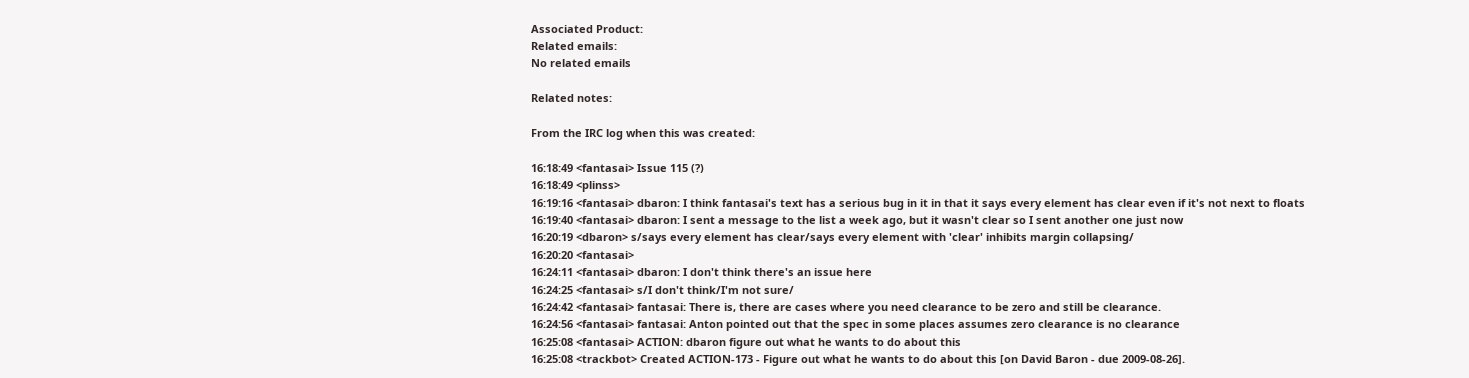Associated Product:
Related emails:
No related emails

Related notes:

From the IRC log when this was created:

16:18:49 <fantasai> Issue 115 (?)
16:18:49 <plinss>
16:19:16 <fantasai> dbaron: I think fantasai's text has a serious bug in it in that it says every element has clear even if it's not next to floats
16:19:40 <fantasai> dbaron: I sent a message to the list a week ago, but it wasn't clear so I sent another one just now
16:20:19 <dbaron> s/says every element has clear/says every element with 'clear' inhibits margin collapsing/
16:20:20 <fantasai>
16:24:11 <fantasai> dbaron: I don't think there's an issue here
16:24:25 <fantasai> s/I don't think/I'm not sure/
16:24:42 <fantasai> fantasai: There is, there are cases where you need clearance to be zero and still be clearance.
16:24:56 <fantasai> fantasai: Anton pointed out that the spec in some places assumes zero clearance is no clearance
16:25:08 <fantasai> ACTION: dbaron figure out what he wants to do about this
16:25:08 <trackbot> Created ACTION-173 - Figure out what he wants to do about this [on David Baron - due 2009-08-26].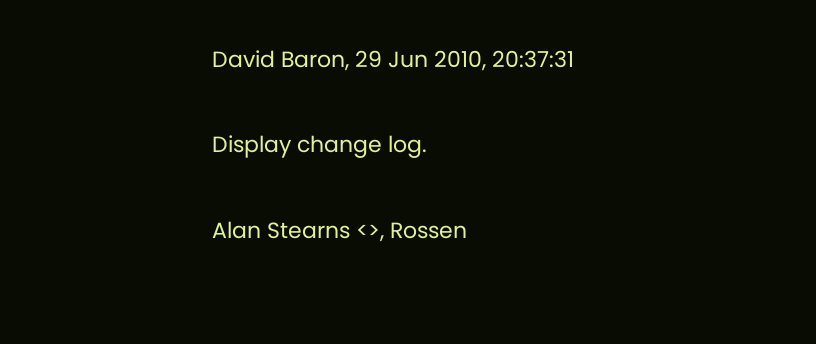David Baron, 29 Jun 2010, 20:37:31

Display change log.

Alan Stearns <>, Rossen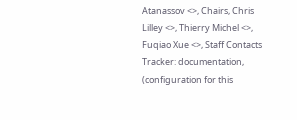Atanassov <>, Chairs, Chris Lilley <>, Thierry Michel <>, Fuqiao Xue <>, Staff Contacts
Tracker: documentation, (configuration for this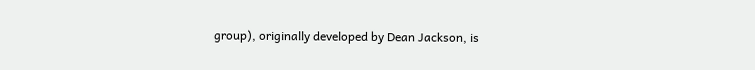group), originally developed by Dean Jackson, is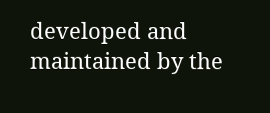developed and maintained by the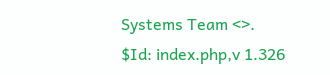Systems Team <>.
$Id: index.php,v 1.326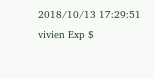2018/10/13 17:29:51 vivien Exp $